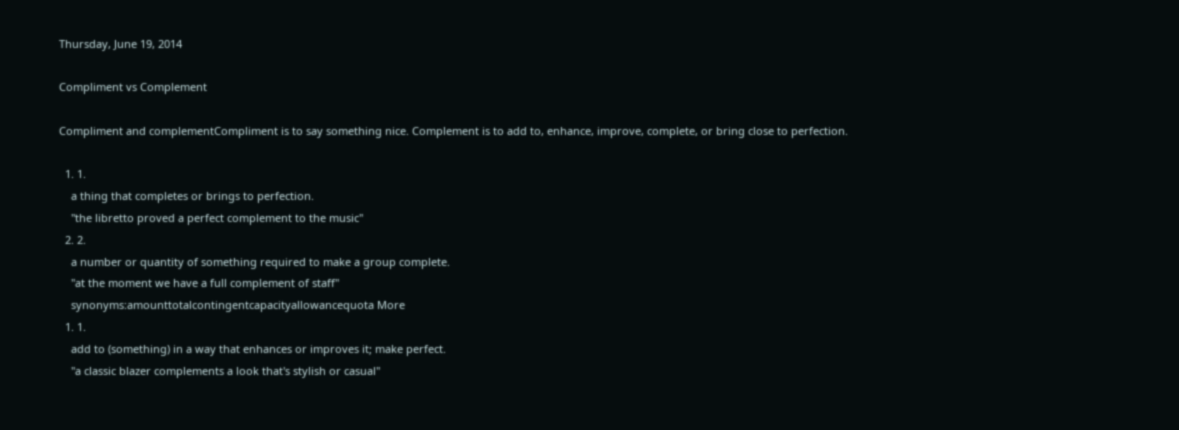Thursday, June 19, 2014

Compliment vs Complement

Compliment and complementCompliment is to say something nice. Complement is to add to, enhance, improve, complete, or bring close to perfection.

  1. 1.
    a thing that completes or brings to perfection.
    "the libretto proved a perfect complement to the music"
  2. 2.
    a number or quantity of something required to make a group complete.
    "at the moment we have a full complement of staff"
    synonyms:amounttotalcontingentcapacityallowancequota More
  1. 1.
    add to (something) in a way that enhances or improves it; make perfect.
    "a classic blazer complements a look that's stylish or casual"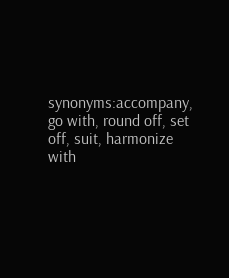synonyms:accompany, go with, round off, set off, suit, harmonize with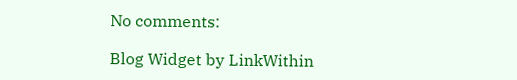No comments:

Blog Widget by LinkWithin